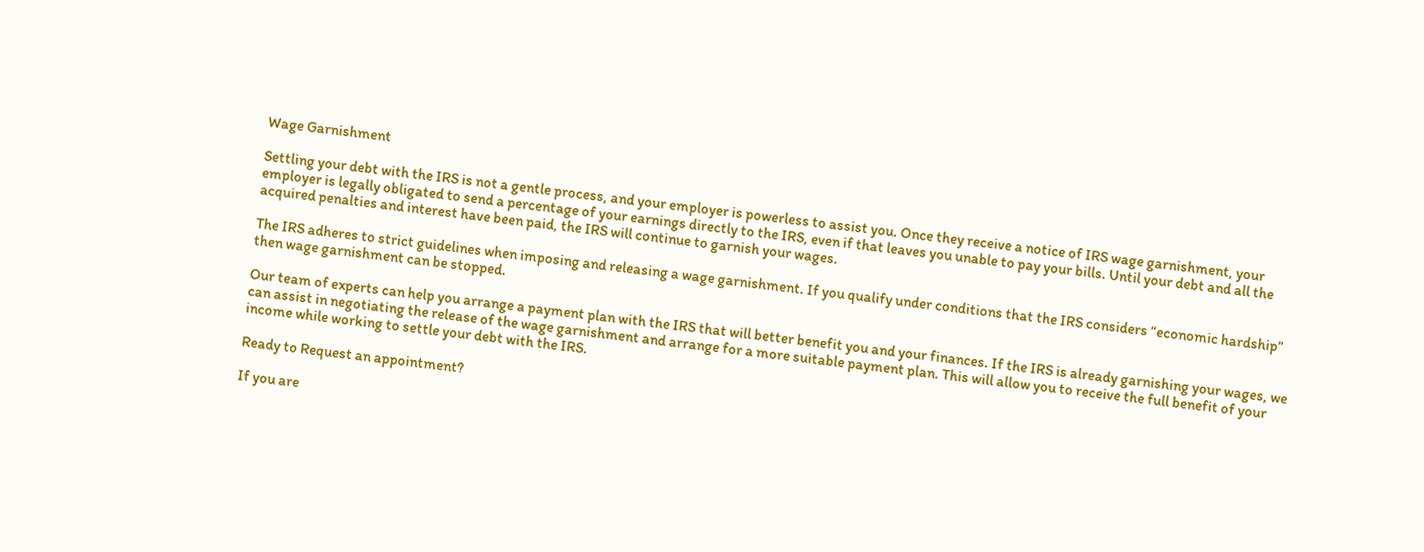Wage Garnishment

Settling your debt with the IRS is not a gentle process, and your employer is powerless to assist you. Once they receive a notice of IRS wage garnishment, your employer is legally obligated to send a percentage of your earnings directly to the IRS, even if that leaves you unable to pay your bills. Until your debt and all the acquired penalties and interest have been paid, the IRS will continue to garnish your wages.

The IRS adheres to strict guidelines when imposing and releasing a wage garnishment. If you qualify under conditions that the IRS considers “economic hardship” then wage garnishment can be stopped.

Our team of experts can help you arrange a payment plan with the IRS that will better benefit you and your finances. If the IRS is already garnishing your wages, we can assist in negotiating the release of the wage garnishment and arrange for a more suitable payment plan. This will allow you to receive the full benefit of your income while working to settle your debt with the IRS.

Ready to Request an appointment?

If you are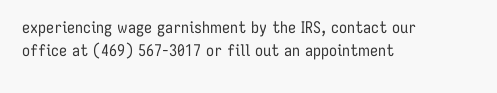experiencing wage garnishment by the IRS, contact our office at (469) 567-3017 or fill out an appointment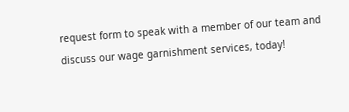request form to speak with a member of our team and discuss our wage garnishment services, today!